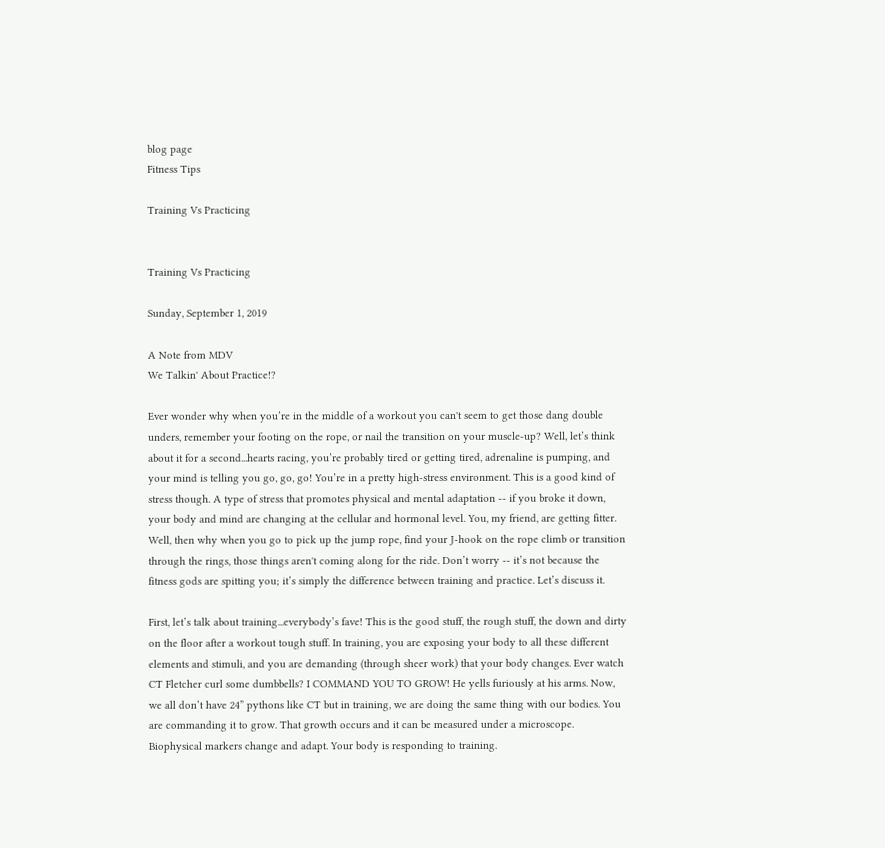blog page
Fitness Tips

Training Vs Practicing


Training Vs Practicing

Sunday, September 1, 2019

A Note from MDV
We Talkin' About Practice!?

Ever wonder why when you’re in the middle of a workout you can't seem to get those dang double unders, remember your footing on the rope, or nail the transition on your muscle-up? Well, let’s think about it for a second...hearts racing, you’re probably tired or getting tired, adrenaline is pumping, and your mind is telling you go, go, go! You’re in a pretty high-stress environment. This is a good kind of stress though. A type of stress that promotes physical and mental adaptation -- if you broke it down, your body and mind are changing at the cellular and hormonal level. You, my friend, are getting fitter. Well, then why when you go to pick up the jump rope, find your J-hook on the rope climb or transition through the rings, those things aren't coming along for the ride. Don’t worry -- it’s not because the fitness gods are spitting you; it’s simply the difference between training and practice. Let’s discuss it.

First, let’s talk about training...everybody’s fave! This is the good stuff, the rough stuff, the down and dirty on the floor after a workout tough stuff. In training, you are exposing your body to all these different elements and stimuli, and you are demanding (through sheer work) that your body changes. Ever watch CT Fletcher curl some dumbbells? I COMMAND YOU TO GROW! He yells furiously at his arms. Now, we all don’t have 24” pythons like CT but in training, we are doing the same thing with our bodies. You are commanding it to grow. That growth occurs and it can be measured under a microscope. Biophysical markers change and adapt. Your body is responding to training.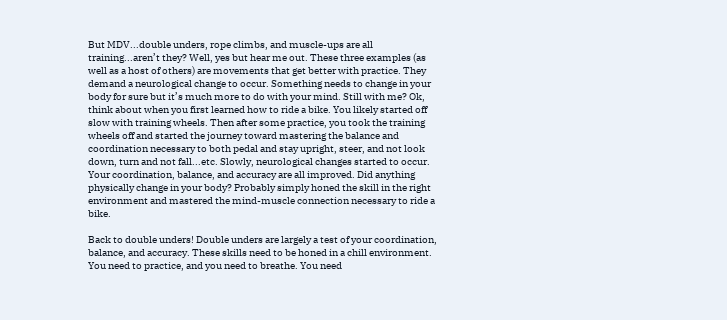But MDV...double unders, rope climbs, and muscle-ups are all training...aren’t they? Well, yes but hear me out. These three examples (as well as a host of others) are movements that get better with practice. They demand a neurological change to occur. Something needs to change in your body for sure but it’s much more to do with your mind. Still with me? Ok, think about when you first learned how to ride a bike. You likely started off slow with training wheels. Then after some practice, you took the training wheels off and started the journey toward mastering the balance and coordination necessary to both pedal and stay upright, steer, and not look down, turn and not fall...etc. Slowly, neurological changes started to occur. Your coordination, balance, and accuracy are all improved. Did anything physically change in your body? Probably simply honed the skill in the right environment and mastered the mind-muscle connection necessary to ride a bike.

Back to double unders! Double unders are largely a test of your coordination, balance, and accuracy. These skills need to be honed in a chill environment. You need to practice, and you need to breathe. You need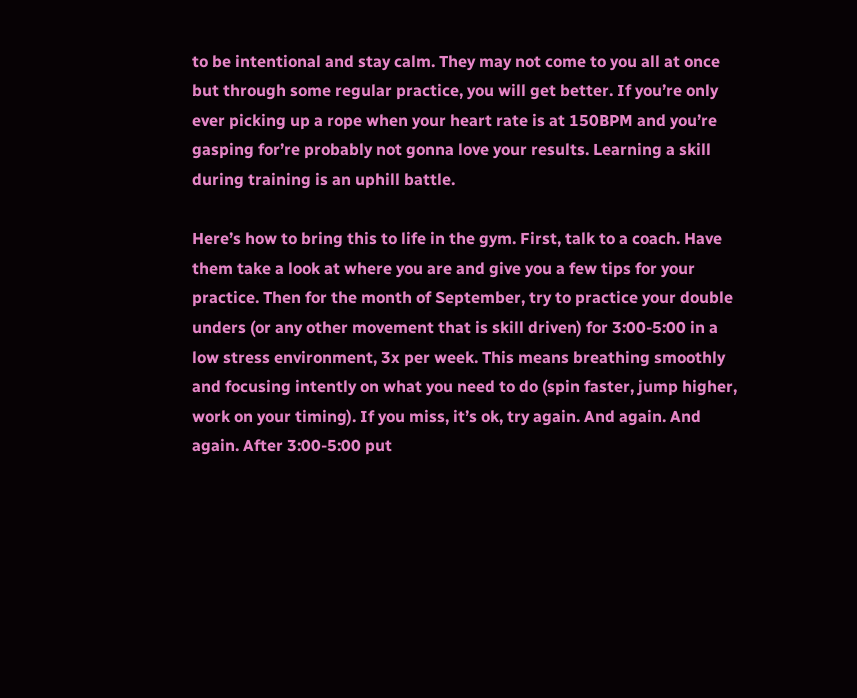to be intentional and stay calm. They may not come to you all at once but through some regular practice, you will get better. If you’re only ever picking up a rope when your heart rate is at 150BPM and you’re gasping for’re probably not gonna love your results. Learning a skill during training is an uphill battle.

Here’s how to bring this to life in the gym. First, talk to a coach. Have them take a look at where you are and give you a few tips for your practice. Then for the month of September, try to practice your double unders (or any other movement that is skill driven) for 3:00-5:00 in a low stress environment, 3x per week. This means breathing smoothly and focusing intently on what you need to do (spin faster, jump higher, work on your timing). If you miss, it’s ok, try again. And again. And again. After 3:00-5:00 put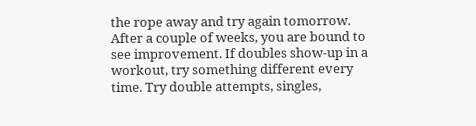the rope away and try again tomorrow. After a couple of weeks, you are bound to see improvement. If doubles show-up in a workout, try something different every time. Try double attempts, singles,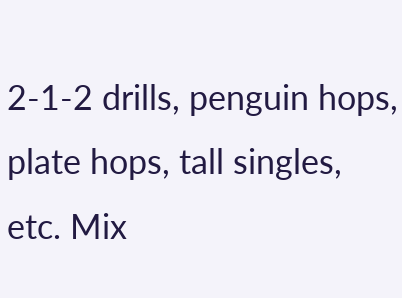2-1-2 drills, penguin hops, plate hops, tall singles, etc. Mix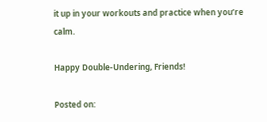it up in your workouts and practice when you’re calm.

Happy Double-Undering, Friends!

Posted on: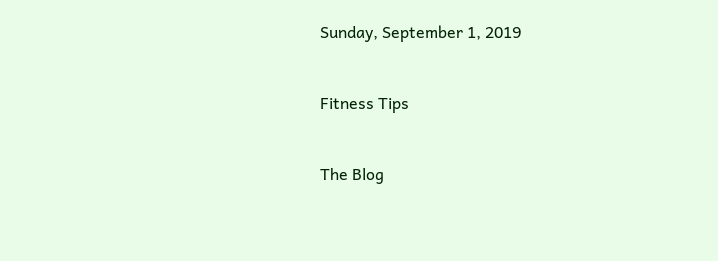Sunday, September 1, 2019


Fitness Tips


The Blog